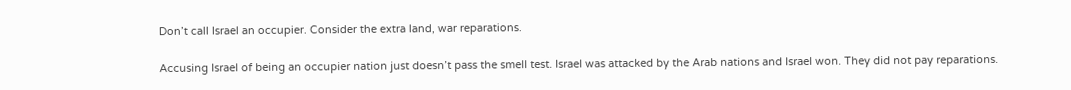Don’t call Israel an occupier. Consider the extra land, war reparations.

Accusing Israel of being an occupier nation just doesn’t pass the smell test. Israel was attacked by the Arab nations and Israel won. They did not pay reparations.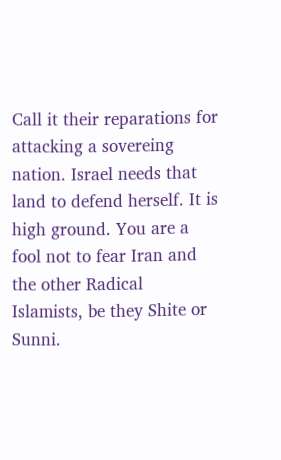Call it their reparations for attacking a sovereing nation. Israel needs that land to defend herself. It is high ground. You are a fool not to fear Iran and the other Radical Islamists, be they Shite or Sunni.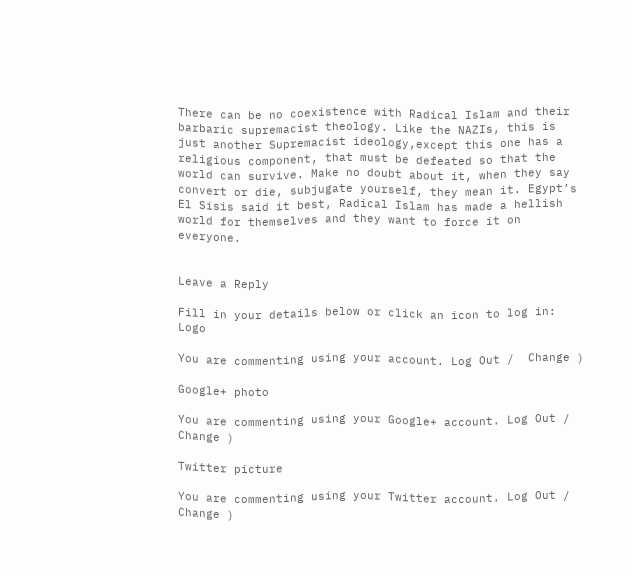There can be no coexistence with Radical Islam and their barbaric supremacist theology. Like the NAZIs, this is just another Supremacist ideology,except this one has a religious component, that must be defeated so that the world can survive. Make no doubt about it, when they say convert or die, subjugate yourself, they mean it. Egypt’s El Sisis said it best, Radical Islam has made a hellish world for themselves and they want to force it on everyone.


Leave a Reply

Fill in your details below or click an icon to log in: Logo

You are commenting using your account. Log Out /  Change )

Google+ photo

You are commenting using your Google+ account. Log Out /  Change )

Twitter picture

You are commenting using your Twitter account. Log Out /  Change )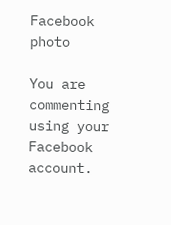Facebook photo

You are commenting using your Facebook account.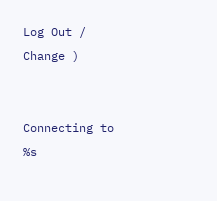Log Out /  Change )


Connecting to %s